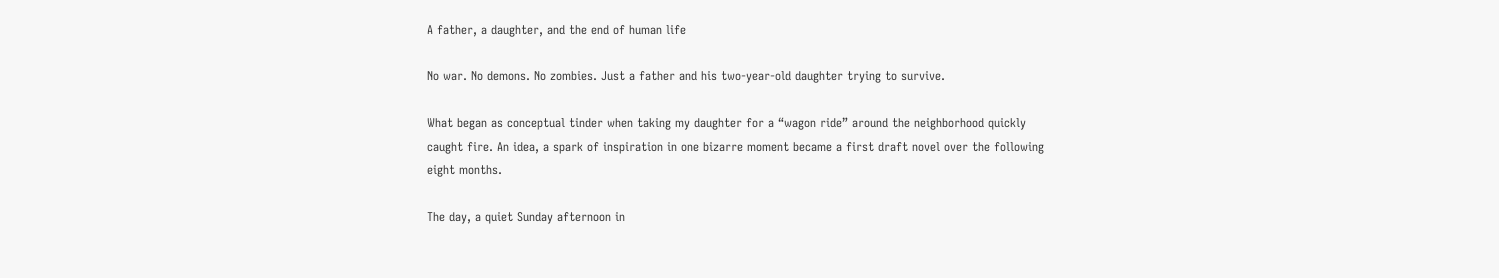A father, a daughter, and the end of human life

No war. No demons. No zombies. Just a father and his two-year-old daughter trying to survive.

What began as conceptual tinder when taking my daughter for a “wagon ride” around the neighborhood quickly caught fire. An idea, a spark of inspiration in one bizarre moment became a first draft novel over the following eight months.

The day, a quiet Sunday afternoon in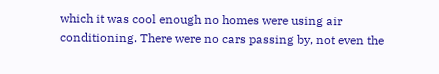which it was cool enough no homes were using air conditioning. There were no cars passing by, not even the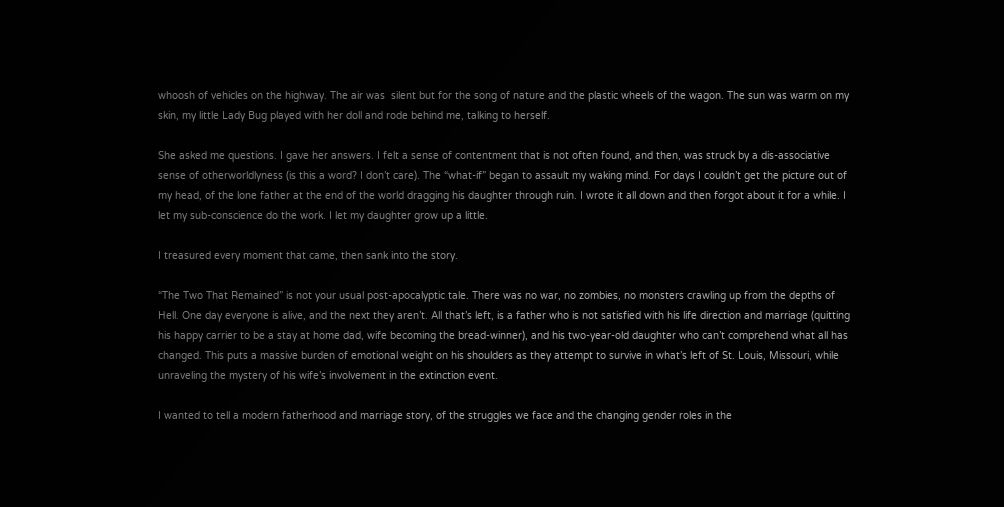whoosh of vehicles on the highway. The air was  silent but for the song of nature and the plastic wheels of the wagon. The sun was warm on my skin, my little Lady Bug played with her doll and rode behind me, talking to herself.

She asked me questions. I gave her answers. I felt a sense of contentment that is not often found, and then, was struck by a dis-associative sense of otherworldlyness (is this a word? I don’t care). The “what-if” began to assault my waking mind. For days I couldn’t get the picture out of my head, of the lone father at the end of the world dragging his daughter through ruin. I wrote it all down and then forgot about it for a while. I let my sub-conscience do the work. I let my daughter grow up a little.

I treasured every moment that came, then sank into the story.

“The Two That Remained” is not your usual post-apocalyptic tale. There was no war, no zombies, no monsters crawling up from the depths of Hell. One day everyone is alive, and the next they aren’t. All that’s left, is a father who is not satisfied with his life direction and marriage (quitting his happy carrier to be a stay at home dad, wife becoming the bread-winner), and his two-year-old daughter who can’t comprehend what all has changed. This puts a massive burden of emotional weight on his shoulders as they attempt to survive in what’s left of St. Louis, Missouri, while unraveling the mystery of his wife’s involvement in the extinction event.

I wanted to tell a modern fatherhood and marriage story, of the struggles we face and the changing gender roles in the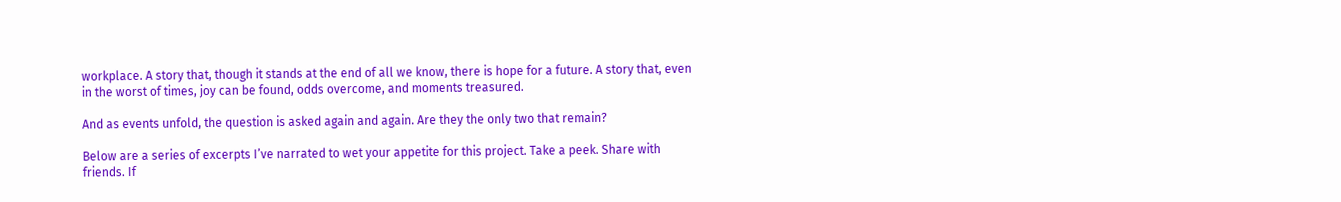workplace. A story that, though it stands at the end of all we know, there is hope for a future. A story that, even in the worst of times, joy can be found, odds overcome, and moments treasured.

And as events unfold, the question is asked again and again. Are they the only two that remain?

Below are a series of excerpts I’ve narrated to wet your appetite for this project. Take a peek. Share with friends. If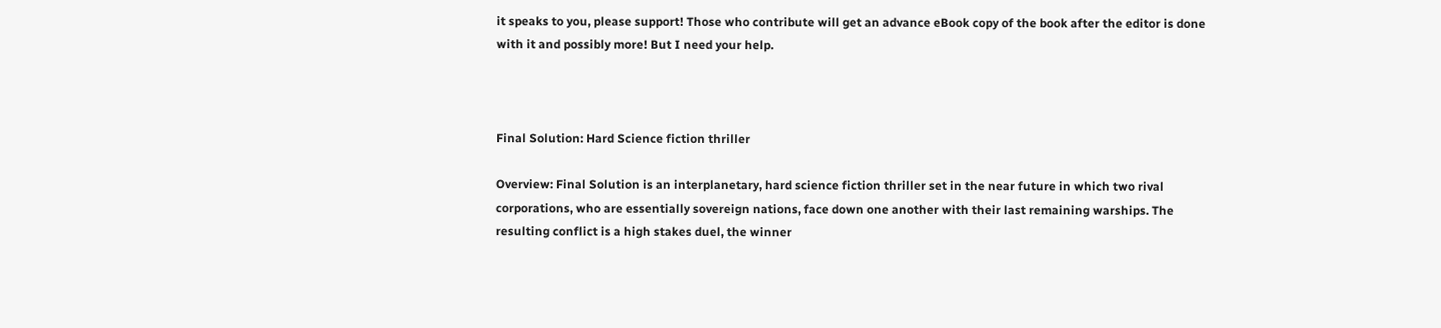it speaks to you, please support! Those who contribute will get an advance eBook copy of the book after the editor is done with it and possibly more! But I need your help.



Final Solution: Hard Science fiction thriller

Overview: Final Solution is an interplanetary, hard science fiction thriller set in the near future in which two rival corporations, who are essentially sovereign nations, face down one another with their last remaining warships. The resulting conflict is a high stakes duel, the winner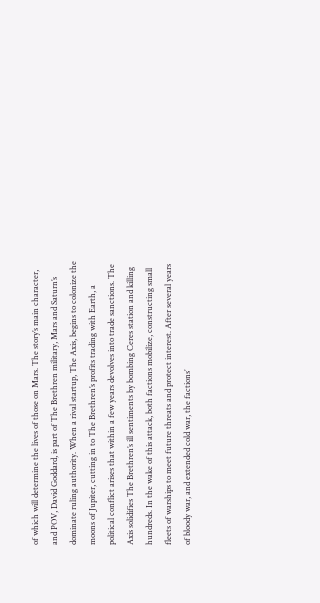of which will determine the lives of those on Mars. The story’s main character, and POV, David Goddard, is part of The Brethren military, Mars and Saturn’s dominate ruling authority. When a rival startup, The Axis, begins to colonize the moons of Jupiter, cutting in to The Brethren’s profits trading with Earth, a political conflict arises that within a few years devolves into trade sanctions. The Axis solidifies The Brethren’s ill sentiments by bombing Ceres station and killing hundreds. In the wake of this attack, both factions mobilize, constructing small fleets of warships to meet future threats and protect interest. After several years of bloody war, and extended cold war, the factions’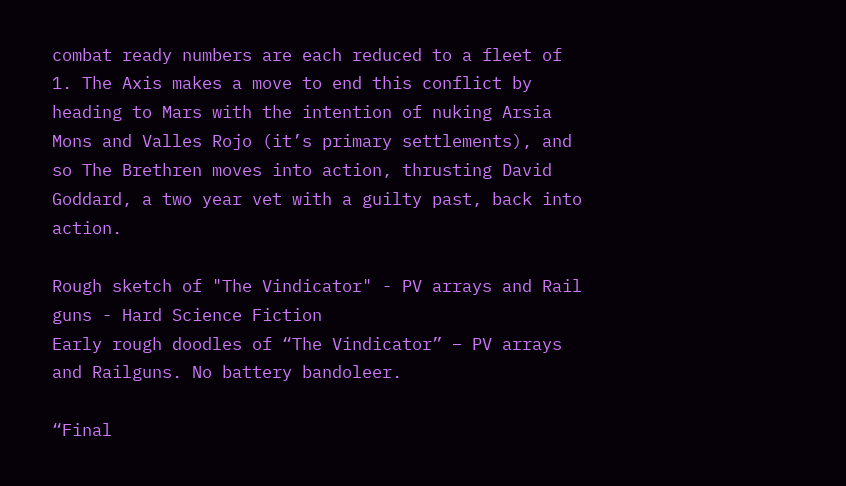combat ready numbers are each reduced to a fleet of 1. The Axis makes a move to end this conflict by heading to Mars with the intention of nuking Arsia Mons and Valles Rojo (it’s primary settlements), and so The Brethren moves into action, thrusting David Goddard, a two year vet with a guilty past, back into action.

Rough sketch of "The Vindicator" - PV arrays and Rail guns - Hard Science Fiction
Early rough doodles of “The Vindicator” – PV arrays and Railguns. No battery bandoleer.

“Final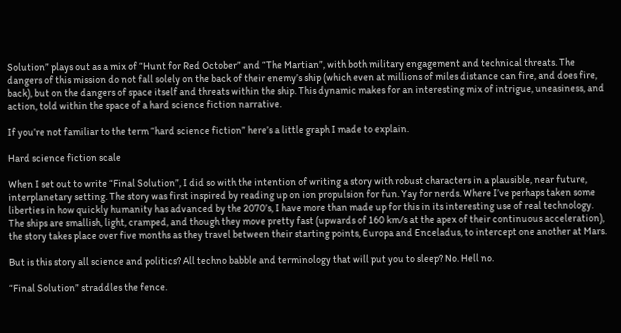Solution” plays out as a mix of “Hunt for Red October” and “The Martian”, with both military engagement and technical threats. The dangers of this mission do not fall solely on the back of their enemy’s ship (which even at millions of miles distance can fire, and does fire, back), but on the dangers of space itself and threats within the ship. This dynamic makes for an interesting mix of intrigue, uneasiness, and action, told within the space of a hard science fiction narrative.

If you’re not familiar to the term “hard science fiction” here’s a little graph I made to explain.

Hard science fiction scale

When I set out to write “Final Solution”, I did so with the intention of writing a story with robust characters in a plausible, near future, interplanetary setting. The story was first inspired by reading up on ion propulsion for fun. Yay for nerds. Where I’ve perhaps taken some liberties in how quickly humanity has advanced by the 2070’s, I have more than made up for this in its interesting use of real technology. The ships are smallish, light, cramped, and though they move pretty fast (upwards of 160 km/s at the apex of their continuous acceleration), the story takes place over five months as they travel between their starting points, Europa and Enceladus, to intercept one another at Mars.

But is this story all science and politics? All techno babble and terminology that will put you to sleep? No. Hell no.

“Final Solution” straddles the fence.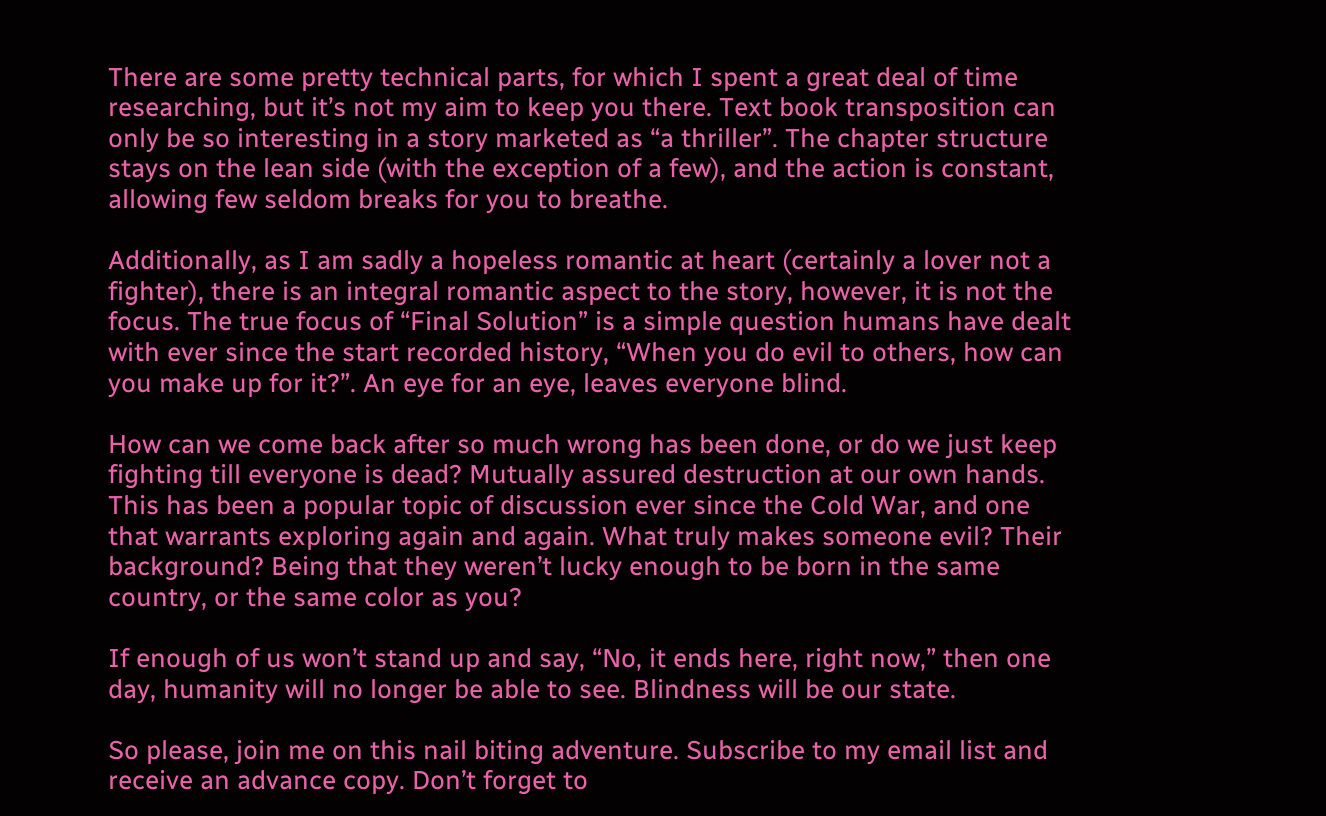There are some pretty technical parts, for which I spent a great deal of time researching, but it’s not my aim to keep you there. Text book transposition can only be so interesting in a story marketed as “a thriller”. The chapter structure stays on the lean side (with the exception of a few), and the action is constant, allowing few seldom breaks for you to breathe.

Additionally, as I am sadly a hopeless romantic at heart (certainly a lover not a fighter), there is an integral romantic aspect to the story, however, it is not the focus. The true focus of “Final Solution” is a simple question humans have dealt with ever since the start recorded history, “When you do evil to others, how can you make up for it?”. An eye for an eye, leaves everyone blind.

How can we come back after so much wrong has been done, or do we just keep fighting till everyone is dead? Mutually assured destruction at our own hands. This has been a popular topic of discussion ever since the Cold War, and one that warrants exploring again and again. What truly makes someone evil? Their background? Being that they weren’t lucky enough to be born in the same country, or the same color as you?

If enough of us won’t stand up and say, “No, it ends here, right now,” then one day, humanity will no longer be able to see. Blindness will be our state.

So please, join me on this nail biting adventure. Subscribe to my email list and receive an advance copy. Don’t forget to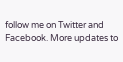follow me on Twitter and Facebook. More updates to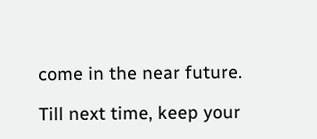come in the near future.

Till next time, keep your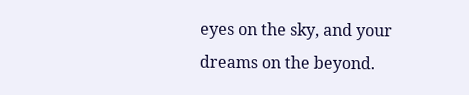eyes on the sky, and your dreams on the beyond.